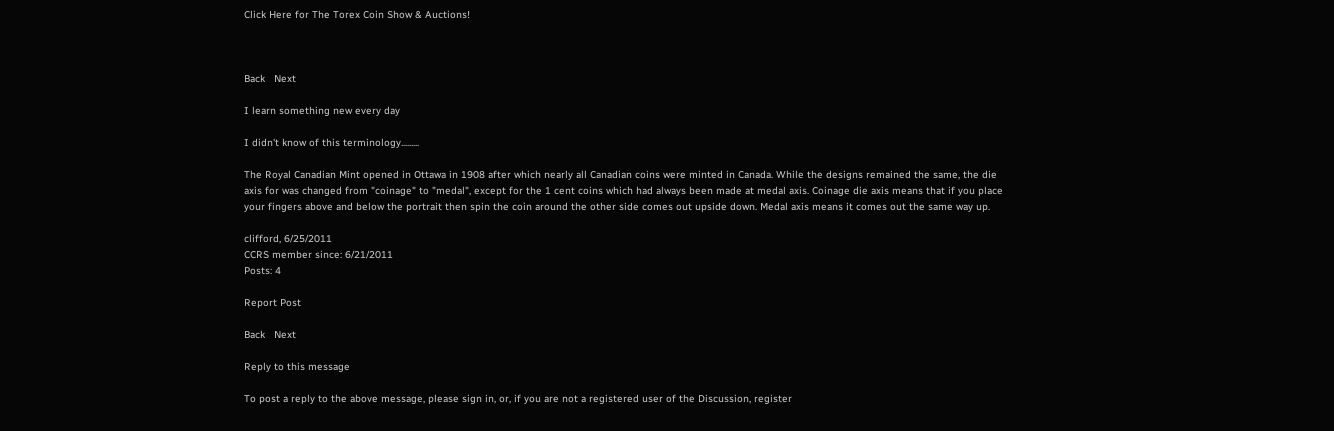Click Here for The Torex Coin Show & Auctions!



Back   Next

I learn something new every day

I didn't know of this terminology.........

The Royal Canadian Mint opened in Ottawa in 1908 after which nearly all Canadian coins were minted in Canada. While the designs remained the same, the die axis for was changed from "coinage" to "medal", except for the 1 cent coins which had always been made at medal axis. Coinage die axis means that if you place your fingers above and below the portrait then spin the coin around the other side comes out upside down. Medal axis means it comes out the same way up.

clifford, 6/25/2011
CCRS member since: 6/21/2011
Posts: 4

Report Post

Back   Next

Reply to this message

To post a reply to the above message, please sign in, or, if you are not a registered user of the Discussion, register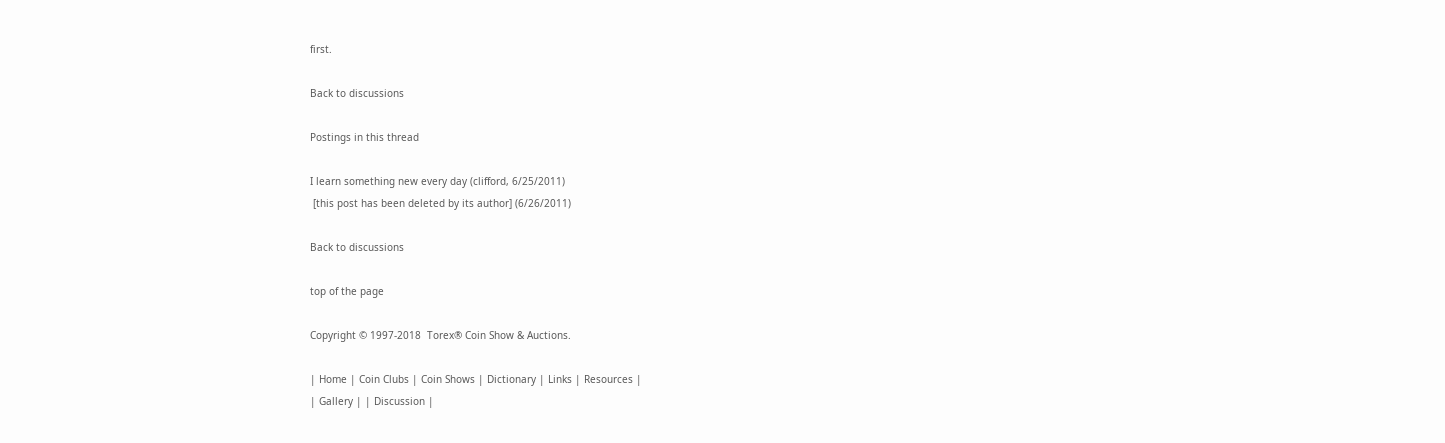first.

Back to discussions

Postings in this thread

I learn something new every day (clifford, 6/25/2011)
 [this post has been deleted by its author] (6/26/2011)

Back to discussions

top of the page

Copyright © 1997-2018  Torex® Coin Show & Auctions.

| Home | Coin Clubs | Coin Shows | Dictionary | Links | Resources |
| Gallery | | Discussion |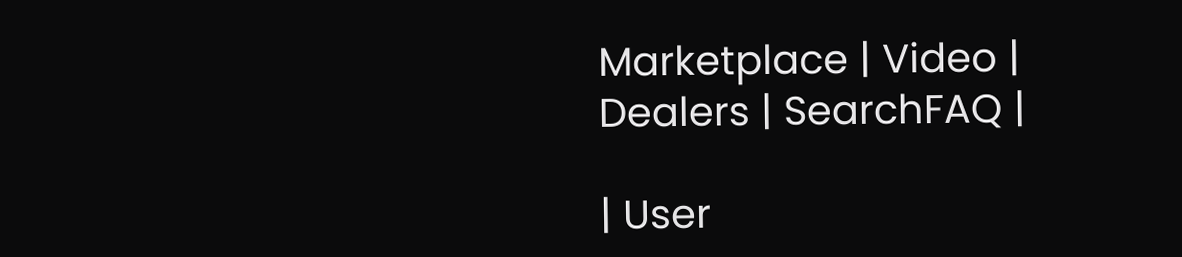Marketplace | Video | Dealers | SearchFAQ |

| User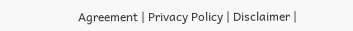Agreement | Privacy Policy | Disclaimer |